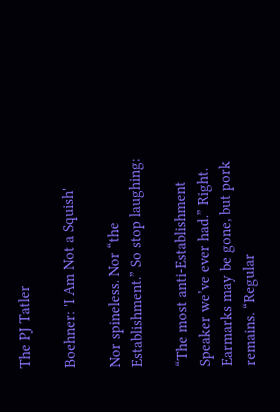The PJ Tatler

Boehner: 'I Am Not a Squish'

Nor spineless. Nor “the Establishment.” So stop laughing:

“The most anti-Establishment Speaker we’ve ever had.” Right. Earmarks may be gone, but pork remains. “Regular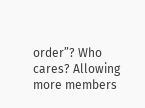order”? Who cares? Allowing more members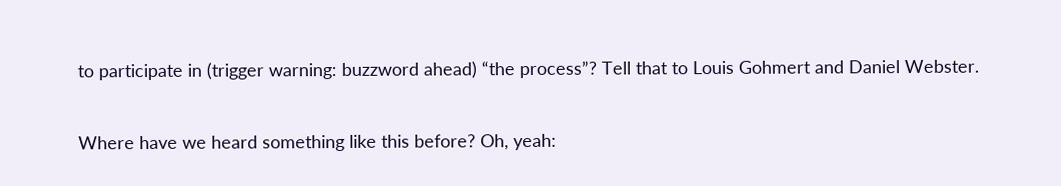to participate in (trigger warning: buzzword ahead) “the process”? Tell that to Louis Gohmert and Daniel Webster.

Where have we heard something like this before? Oh, yeah: